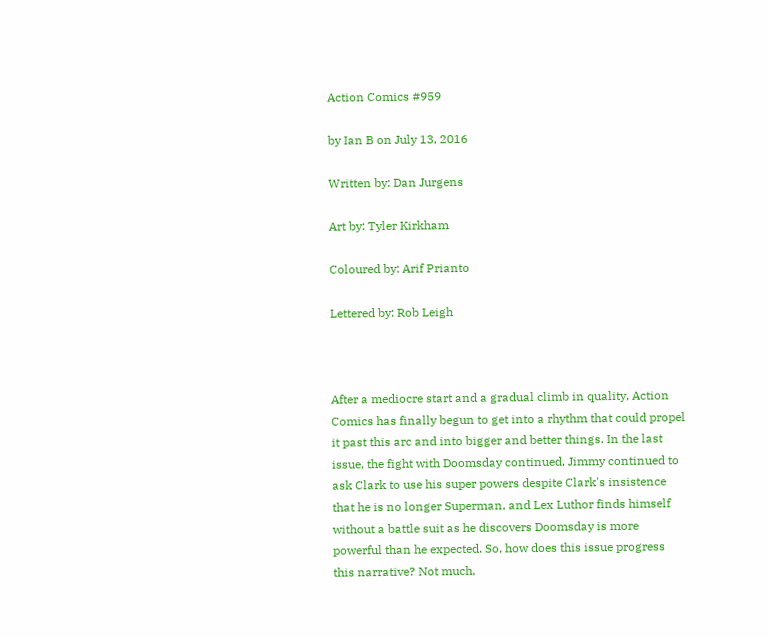Action Comics #959

by Ian B on July 13, 2016

Written by: Dan Jurgens

Art by: Tyler Kirkham

Coloured by: Arif Prianto

Lettered by: Rob Leigh



After a mediocre start and a gradual climb in quality, Action Comics has finally begun to get into a rhythm that could propel it past this arc and into bigger and better things. In the last issue, the fight with Doomsday continued, Jimmy continued to ask Clark to use his super powers despite Clark's insistence that he is no longer Superman, and Lex Luthor finds himself without a battle suit as he discovers Doomsday is more powerful than he expected. So, how does this issue progress this narrative? Not much,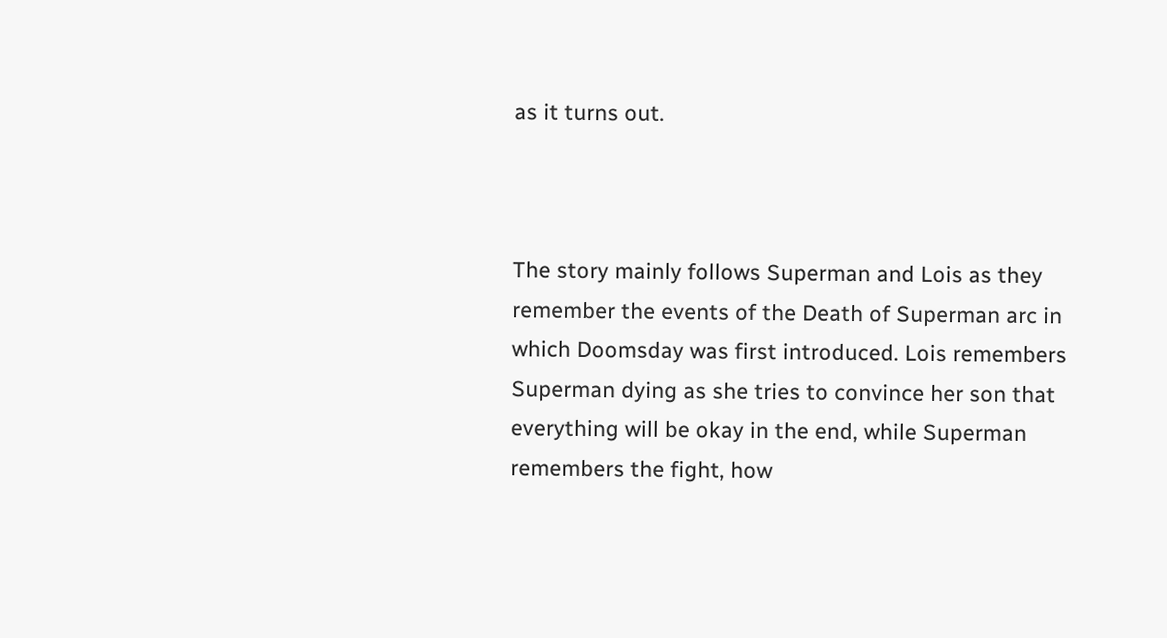as it turns out.



The story mainly follows Superman and Lois as they remember the events of the Death of Superman arc in which Doomsday was first introduced. Lois remembers Superman dying as she tries to convince her son that everything will be okay in the end, while Superman remembers the fight, how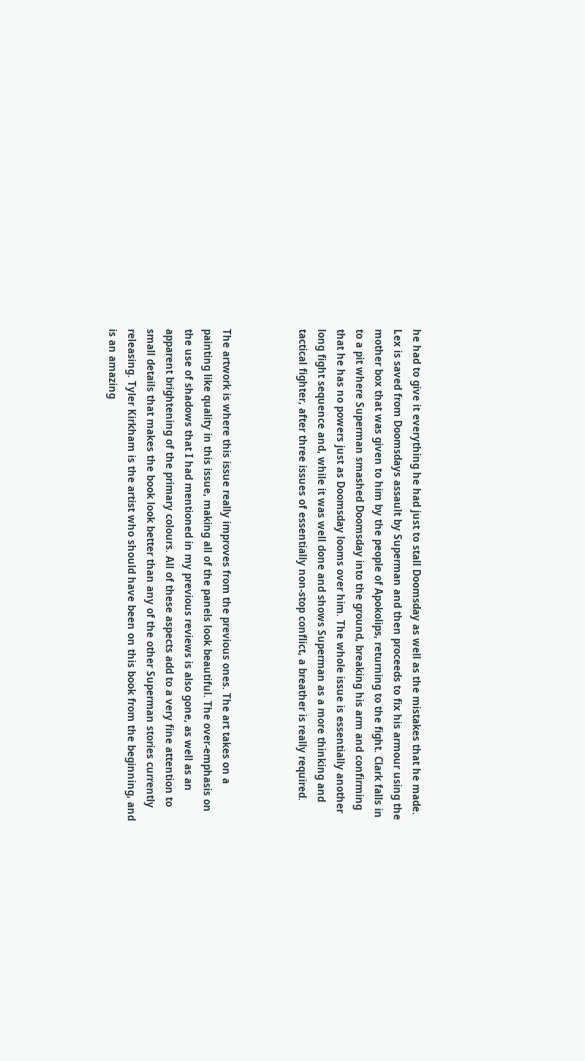he had to give it everything he had just to stall Doomsday as well as the mistakes that he made. Lex is saved from Doomsdays assault by Superman and then proceeds to fix his armour using the mother box that was given to him by the people of Apokolips, returning to the fight. Clark falls in to a pit where Superman smashed Doomsday into the ground, breaking his arm and confirming that he has no powers just as Doomsday looms over him. The whole issue is essentially another long fight sequence and, while it was well done and shows Superman as a more thinking and tactical fighter, after three issues of essentially non-stop conflict, a breather is really required.



The artwork is where this issue really improves from the previous ones. The art takes on a painting like quality in this issue, making all of the panels look beautiful. The over-emphasis on the use of shadows that I had mentioned in my previous reviews is also gone, as well as an apparent brightening of the primary colours. All of these aspects add to a very fine attention to small details that makes the book look better than any of the other Superman stories currently releasing. Tyler Kirkham is the artist who should have been on this book from the beginning, and is an amazing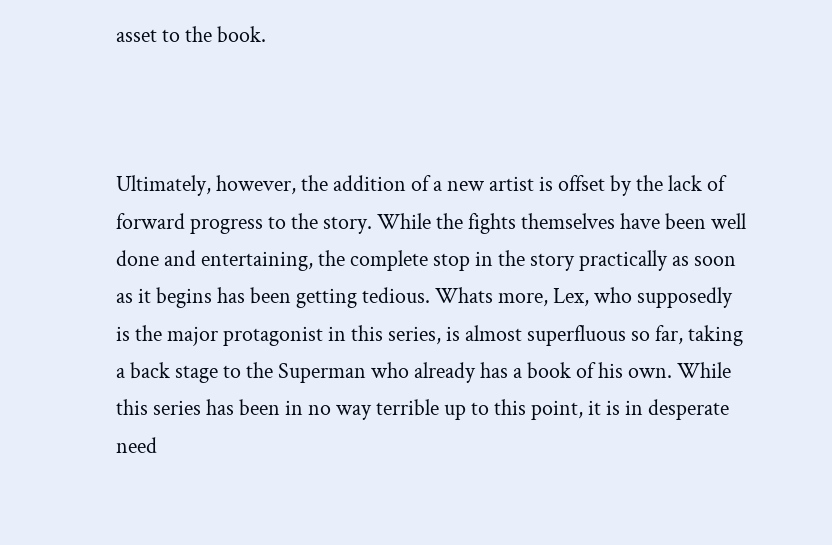asset to the book.



Ultimately, however, the addition of a new artist is offset by the lack of forward progress to the story. While the fights themselves have been well done and entertaining, the complete stop in the story practically as soon as it begins has been getting tedious. Whats more, Lex, who supposedly is the major protagonist in this series, is almost superfluous so far, taking a back stage to the Superman who already has a book of his own. While this series has been in no way terrible up to this point, it is in desperate need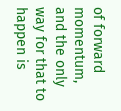of forward momentum, and the only way for that to happen is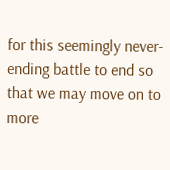for this seemingly never-ending battle to end so that we may move on to more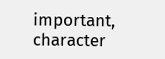important, character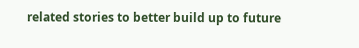related stories to better build up to future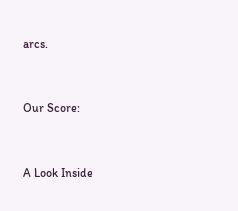arcs.


Our Score:


A Look Inside